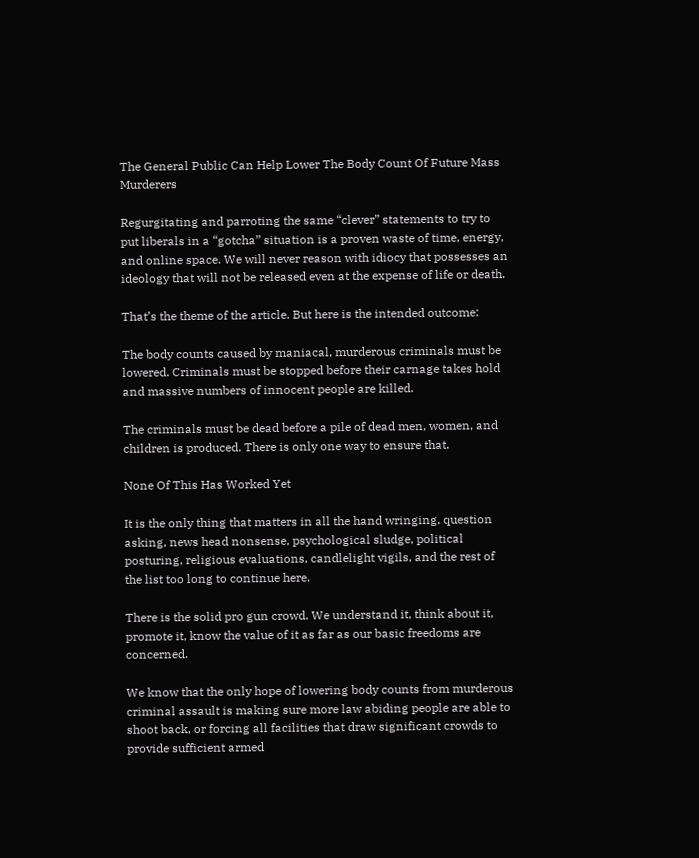The General Public Can Help Lower The Body Count Of Future Mass Murderers

Regurgitating and parroting the same “clever” statements to try to put liberals in a “gotcha” situation is a proven waste of time, energy, and online space. We will never reason with idiocy that possesses an ideology that will not be released even at the expense of life or death.

That’s the theme of the article. But here is the intended outcome:

The body counts caused by maniacal, murderous criminals must be lowered. Criminals must be stopped before their carnage takes hold and massive numbers of innocent people are killed.

The criminals must be dead before a pile of dead men, women, and children is produced. There is only one way to ensure that.

None Of This Has Worked Yet

It is the only thing that matters in all the hand wringing, question asking, news head nonsense, psychological sludge, political posturing, religious evaluations, candlelight vigils, and the rest of the list too long to continue here.

There is the solid pro gun crowd. We understand it, think about it, promote it, know the value of it as far as our basic freedoms are concerned.

We know that the only hope of lowering body counts from murderous criminal assault is making sure more law abiding people are able to shoot back, or forcing all facilities that draw significant crowds to provide sufficient armed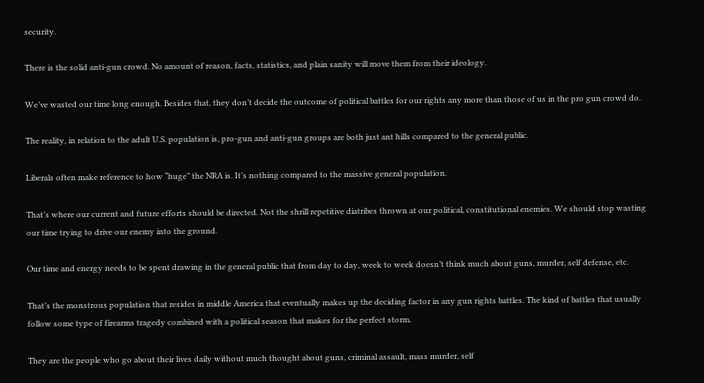security.

There is the solid anti-gun crowd. No amount of reason, facts, statistics, and plain sanity will move them from their ideology.

We’ve wasted our time long enough. Besides that, they don’t decide the outcome of political battles for our rights any more than those of us in the pro gun crowd do.

The reality, in relation to the adult U.S. population is, pro-gun and anti-gun groups are both just ant hills compared to the general public.

Liberals often make reference to how “huge” the NRA is. It’s nothing compared to the massive general population.

That’s where our current and future efforts should be directed. Not the shrill repetitive diatribes thrown at our political, constitutional enemies. We should stop wasting our time trying to drive our enemy into the ground.

Our time and energy needs to be spent drawing in the general public that from day to day, week to week doesn’t think much about guns, murder, self defense, etc.

That’s the monstrous population that resides in middle America that eventually makes up the deciding factor in any gun rights battles. The kind of battles that usually follow some type of firearms tragedy combined with a political season that makes for the perfect storm.

They are the people who go about their lives daily without much thought about guns, criminal assault, mass murder, self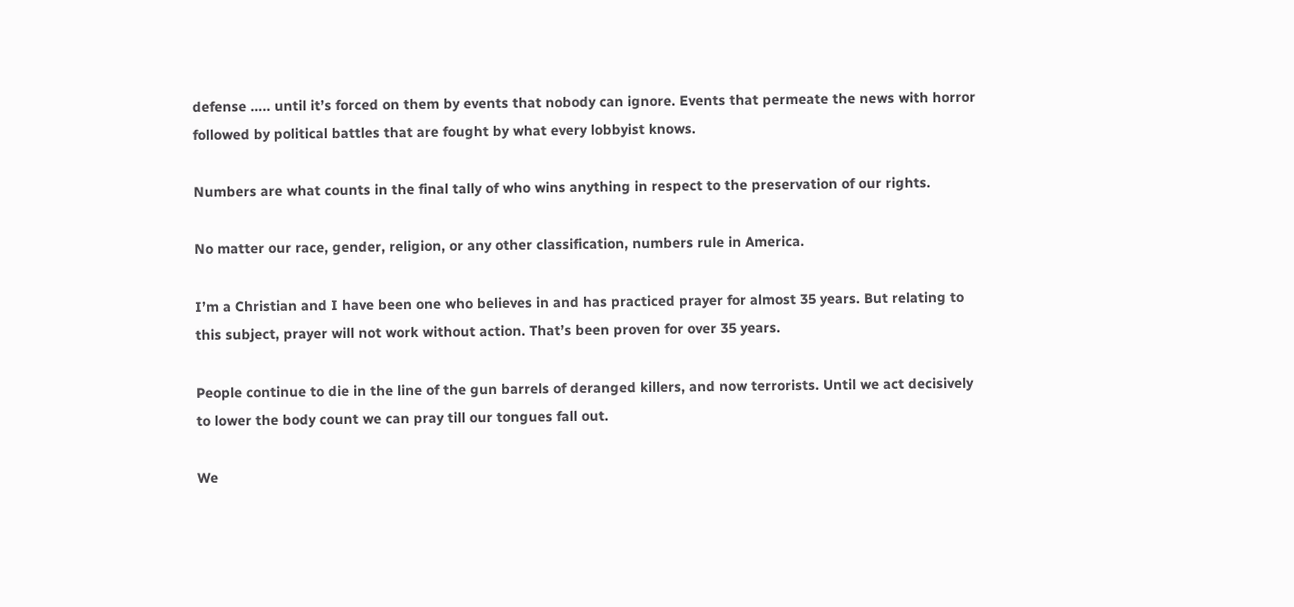defense ….. until it’s forced on them by events that nobody can ignore. Events that permeate the news with horror followed by political battles that are fought by what every lobbyist knows.

Numbers are what counts in the final tally of who wins anything in respect to the preservation of our rights.

No matter our race, gender, religion, or any other classification, numbers rule in America.

I’m a Christian and I have been one who believes in and has practiced prayer for almost 35 years. But relating to this subject, prayer will not work without action. That’s been proven for over 35 years.

People continue to die in the line of the gun barrels of deranged killers, and now terrorists. Until we act decisively to lower the body count we can pray till our tongues fall out.

We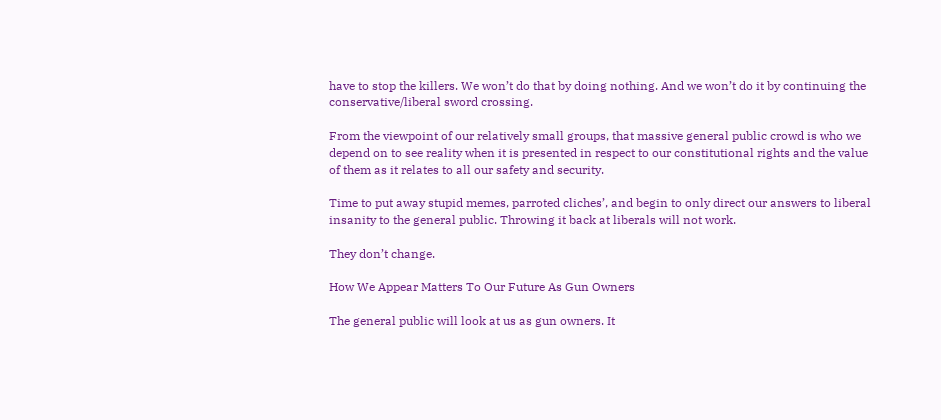have to stop the killers. We won’t do that by doing nothing. And we won’t do it by continuing the conservative/liberal sword crossing.

From the viewpoint of our relatively small groups, that massive general public crowd is who we depend on to see reality when it is presented in respect to our constitutional rights and the value of them as it relates to all our safety and security.

Time to put away stupid memes, parroted cliches’, and begin to only direct our answers to liberal insanity to the general public. Throwing it back at liberals will not work.

They don’t change.

How We Appear Matters To Our Future As Gun Owners

The general public will look at us as gun owners. It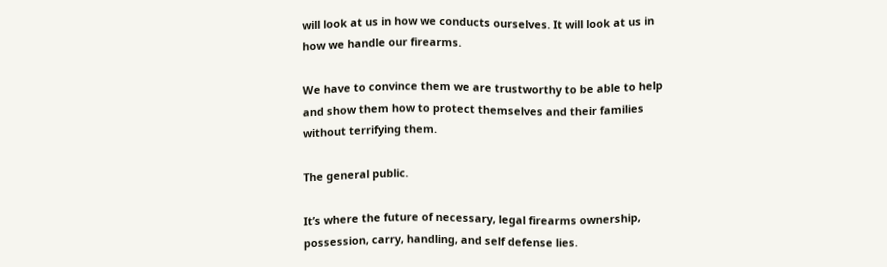will look at us in how we conducts ourselves. It will look at us in how we handle our firearms.

We have to convince them we are trustworthy to be able to help and show them how to protect themselves and their families without terrifying them.

The general public.

It’s where the future of necessary, legal firearms ownership, possession, carry, handling, and self defense lies.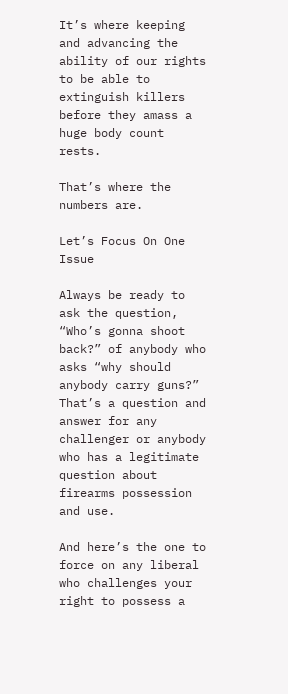It’s where keeping and advancing the ability of our rights to be able to extinguish killers before they amass a huge body count rests.

That’s where the numbers are.

Let’s Focus On One Issue

Always be ready to ask the question, “Who’s gonna shoot back?” of anybody who asks “why should anybody carry guns?” That’s a question and answer for any challenger or anybody who has a legitimate question about firearms possession and use.

And here’s the one to force on any liberal who challenges your right to possess a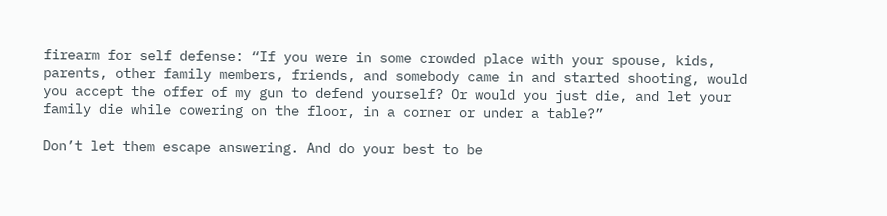firearm for self defense: “If you were in some crowded place with your spouse, kids, parents, other family members, friends, and somebody came in and started shooting, would you accept the offer of my gun to defend yourself? Or would you just die, and let your family die while cowering on the floor, in a corner or under a table?”

Don’t let them escape answering. And do your best to be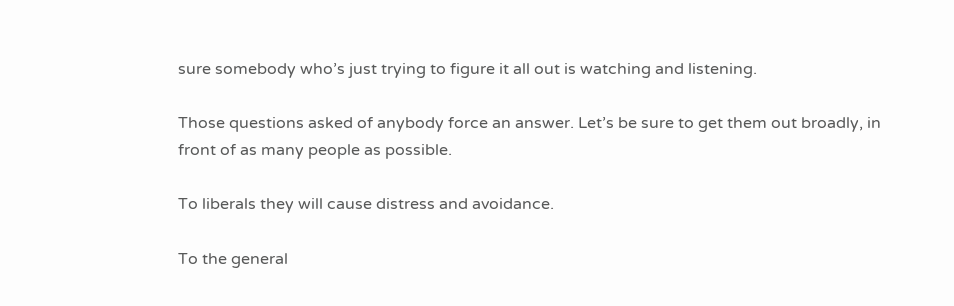sure somebody who’s just trying to figure it all out is watching and listening.

Those questions asked of anybody force an answer. Let’s be sure to get them out broadly, in front of as many people as possible.

To liberals they will cause distress and avoidance.

To the general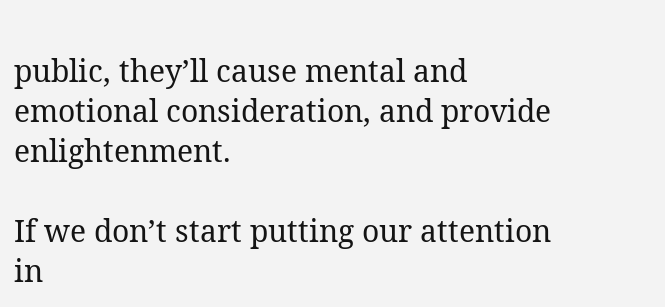public, they’ll cause mental and emotional consideration, and provide enlightenment.

If we don’t start putting our attention in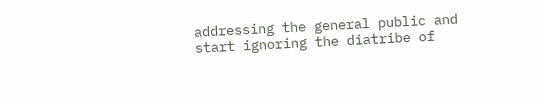addressing the general public and start ignoring the diatribe of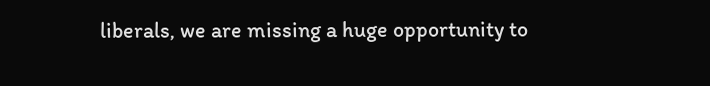liberals, we are missing a huge opportunity to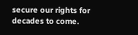secure our rights for decades to come.